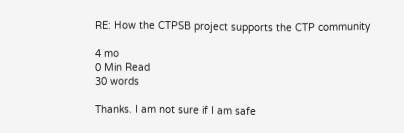RE: How the CTPSB project supports the CTP community

4 mo
0 Min Read
30 words

Thanks. I am not sure if I am safe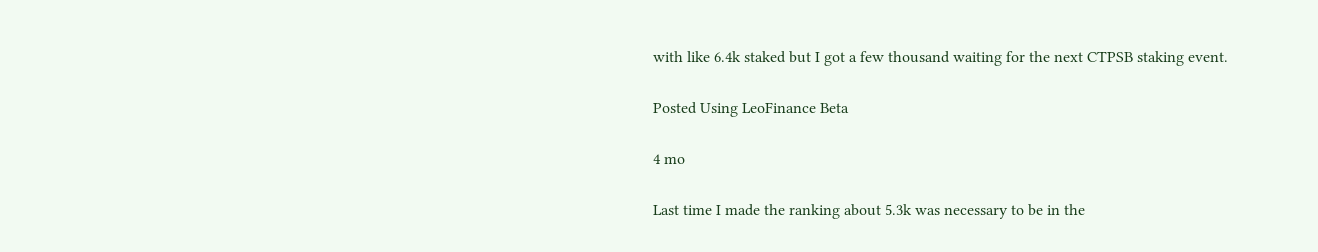with like 6.4k staked but I got a few thousand waiting for the next CTPSB staking event.

Posted Using LeoFinance Beta

4 mo

Last time I made the ranking about 5.3k was necessary to be in the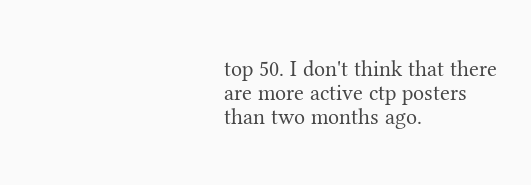top 50. I don't think that there are more active ctp posters than two months ago.